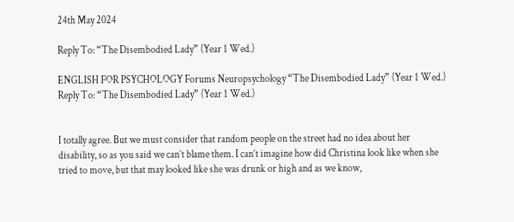24th May 2024

Reply To: “The Disembodied Lady” (Year 1 Wed.)

ENGLISH FOR PSYCHOLOGY Forums Neuropsychology “The Disembodied Lady” (Year 1 Wed.) Reply To: “The Disembodied Lady” (Year 1 Wed.)


I totally agree. But we must consider that random people on the street had no idea about her disability, so as you said we can’t blame them. I can’t imagine how did Christina look like when she tried to move, but that may looked like she was drunk or high and as we know,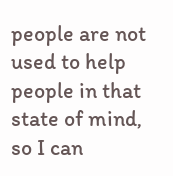people are not used to help people in that state of mind, so I can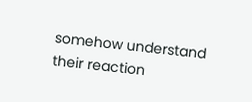somehow understand their reaction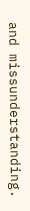and missunderstanding.